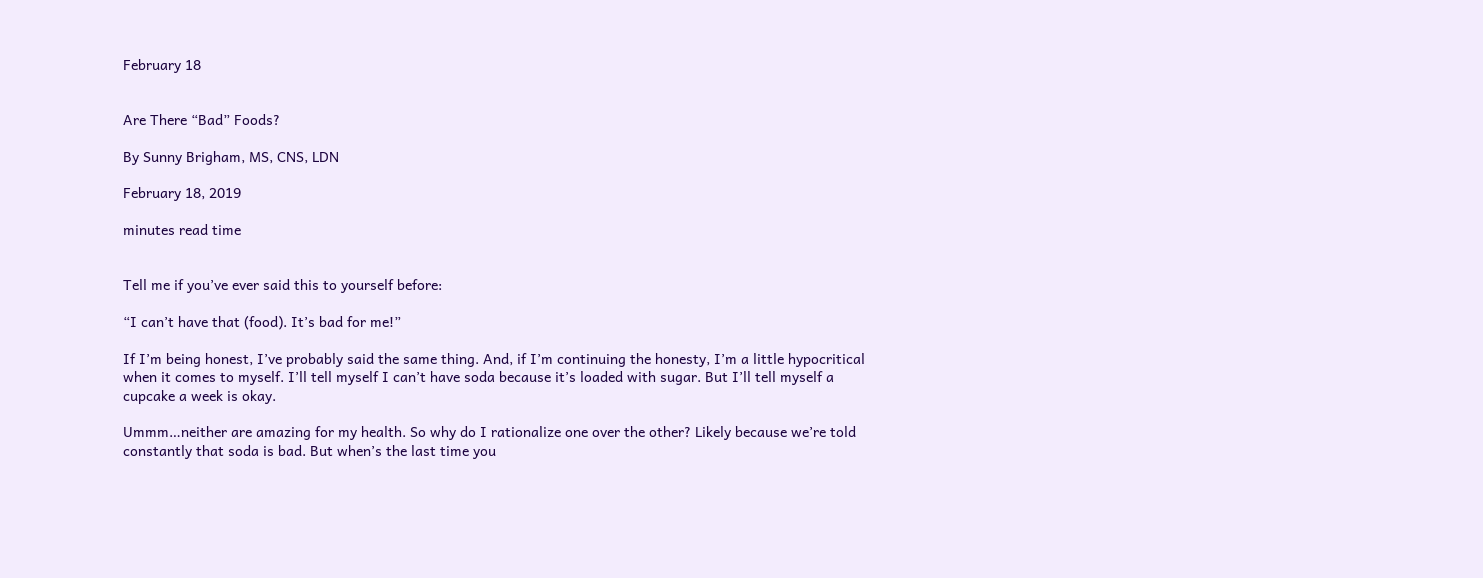February 18


Are There “Bad” Foods?

By Sunny Brigham, MS, CNS, LDN

February 18, 2019

minutes read time


Tell me if you’ve ever said this to yourself before:

“I can’t have that (food). It’s bad for me!”

If I’m being honest, I’ve probably said the same thing. And, if I’m continuing the honesty, I’m a little hypocritical when it comes to myself. I’ll tell myself I can’t have soda because it’s loaded with sugar. But I’ll tell myself a cupcake a week is okay.

Ummm…neither are amazing for my health. So why do I rationalize one over the other? Likely because we’re told constantly that soda is bad. But when’s the last time you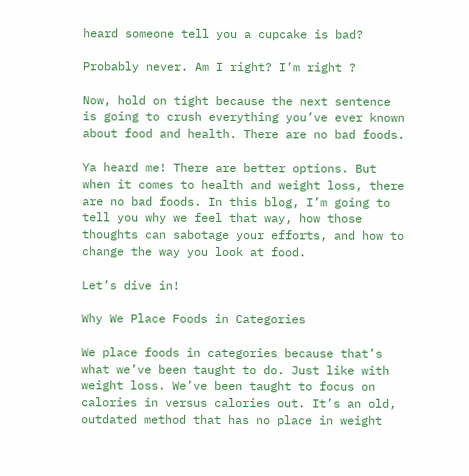heard someone tell you a cupcake is bad?

Probably never. Am I right? I’m right ?

Now, hold on tight because the next sentence is going to crush everything you’ve ever known about food and health. There are no bad foods.

Ya heard me! There are better options. But when it comes to health and weight loss, there are no bad foods. In this blog, I’m going to tell you why we feel that way, how those thoughts can sabotage your efforts, and how to change the way you look at food.

Let’s dive in!

Why We Place Foods in Categories

We place foods in categories because that’s what we’ve been taught to do. Just like with weight loss. We’ve been taught to focus on calories in versus calories out. It’s an old, outdated method that has no place in weight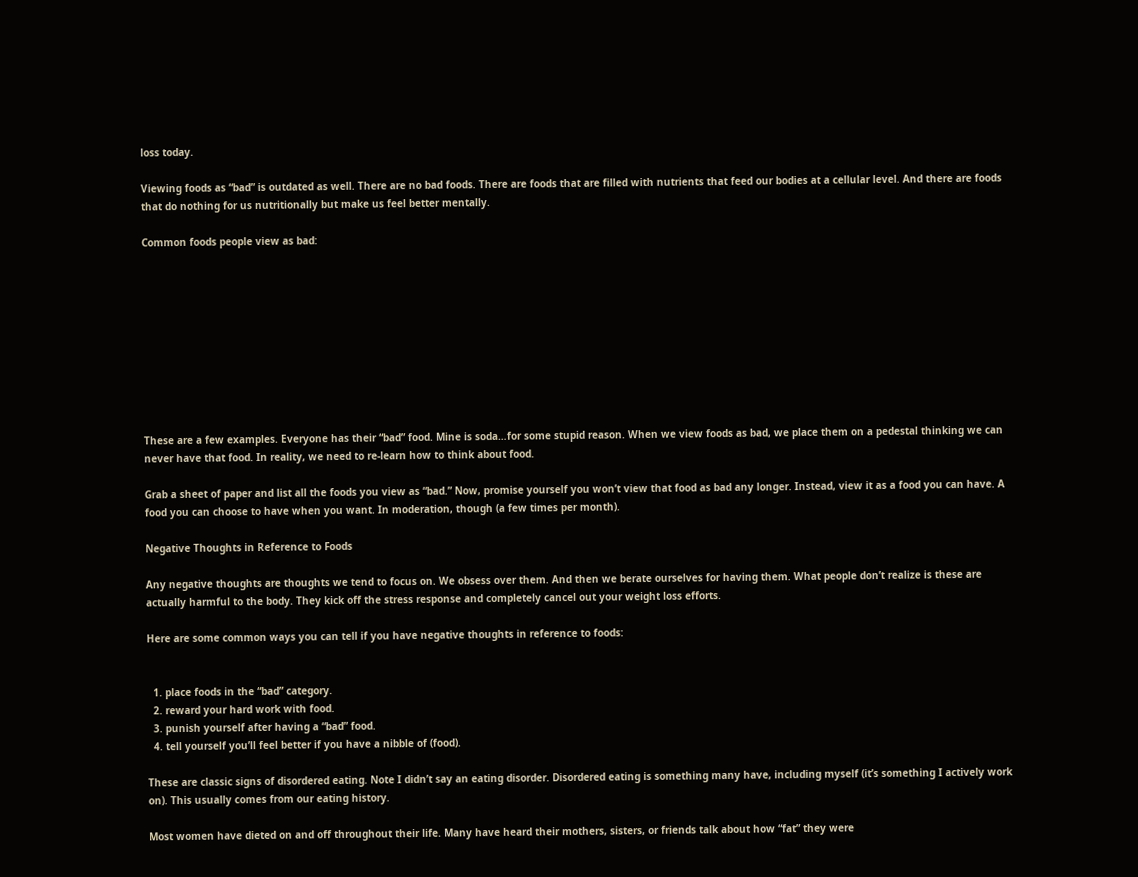loss today.

Viewing foods as “bad” is outdated as well. There are no bad foods. There are foods that are filled with nutrients that feed our bodies at a cellular level. And there are foods that do nothing for us nutritionally but make us feel better mentally.

Common foods people view as bad:










These are a few examples. Everyone has their “bad” food. Mine is soda…for some stupid reason. When we view foods as bad, we place them on a pedestal thinking we can never have that food. In reality, we need to re-learn how to think about food.

Grab a sheet of paper and list all the foods you view as “bad.” Now, promise yourself you won’t view that food as bad any longer. Instead, view it as a food you can have. A food you can choose to have when you want. In moderation, though (a few times per month).

Negative Thoughts in Reference to Foods

Any negative thoughts are thoughts we tend to focus on. We obsess over them. And then we berate ourselves for having them. What people don’t realize is these are actually harmful to the body. They kick off the stress response and completely cancel out your weight loss efforts.

Here are some common ways you can tell if you have negative thoughts in reference to foods:


  1. place foods in the “bad” category.
  2. reward your hard work with food.
  3. punish yourself after having a “bad” food.
  4. tell yourself you’ll feel better if you have a nibble of (food).

These are classic signs of disordered eating. Note I didn’t say an eating disorder. Disordered eating is something many have, including myself (it’s something I actively work on). This usually comes from our eating history.

Most women have dieted on and off throughout their life. Many have heard their mothers, sisters, or friends talk about how “fat” they were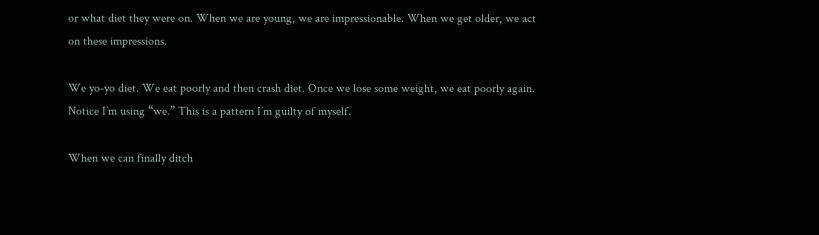or what diet they were on. When we are young, we are impressionable. When we get older, we act on these impressions.

We yo-yo diet. We eat poorly and then crash diet. Once we lose some weight, we eat poorly again. Notice I’m using “we.” This is a pattern I’m guilty of myself.

When we can finally ditch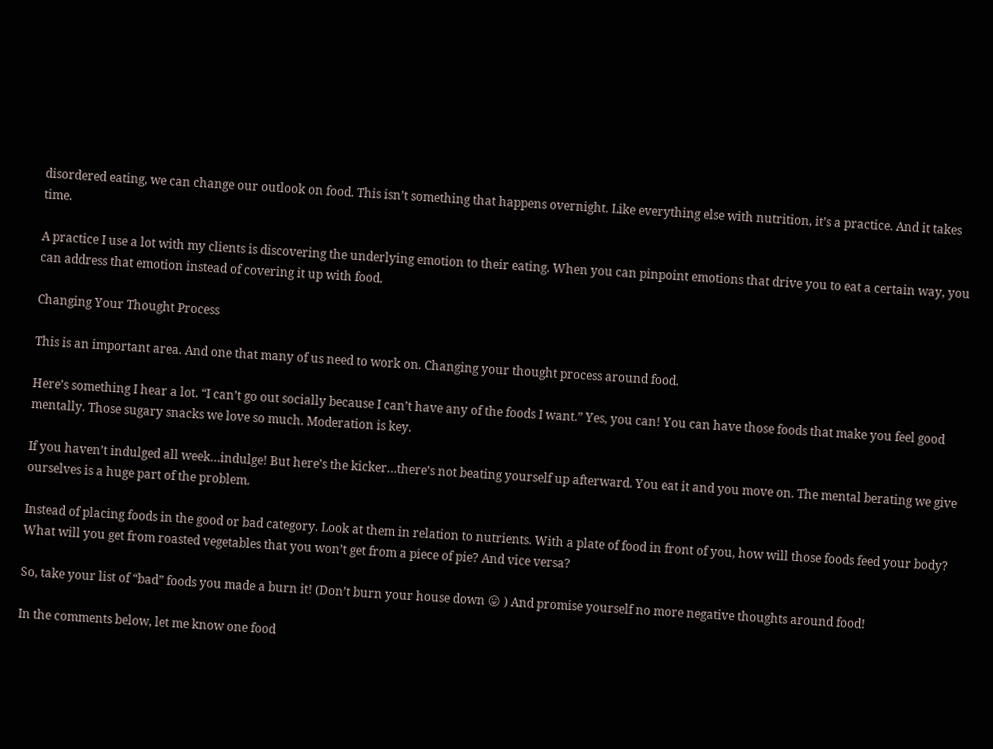disordered eating, we can change our outlook on food. This isn’t something that happens overnight. Like everything else with nutrition, it’s a practice. And it takes time.

A practice I use a lot with my clients is discovering the underlying emotion to their eating. When you can pinpoint emotions that drive you to eat a certain way, you can address that emotion instead of covering it up with food.

Changing Your Thought Process

This is an important area. And one that many of us need to work on. Changing your thought process around food.

Here’s something I hear a lot. “I can’t go out socially because I can’t have any of the foods I want.” Yes, you can! You can have those foods that make you feel good mentally. Those sugary snacks we love so much. Moderation is key.

If you haven’t indulged all week…indulge! But here’s the kicker…there’s not beating yourself up afterward. You eat it and you move on. The mental berating we give ourselves is a huge part of the problem.

Instead of placing foods in the good or bad category. Look at them in relation to nutrients. With a plate of food in front of you, how will those foods feed your body? What will you get from roasted vegetables that you won’t get from a piece of pie? And vice versa?

So, take your list of “bad” foods you made a burn it! (Don’t burn your house down 😛 ) And promise yourself no more negative thoughts around food!

In the comments below, let me know one food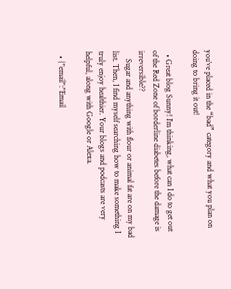you’ve placed in the “bad” category and what you plan on doing to bring it out!

  • Great blog Sunny! I’m thinking, what can I do to get out of the Red Zone of borderline diabetes before the damage is irreversible??
    Sugar and anything with flour or animal fat are on my bad list. Then, I find myself searching how to make something I truly enjoy healthier. Your blogs and podcasts are very helpful, along with Google or Alexa.

  • {"email":"Email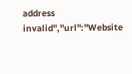address invalid","url":"Website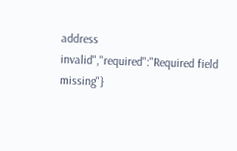address invalid","required":"Required field missing"}